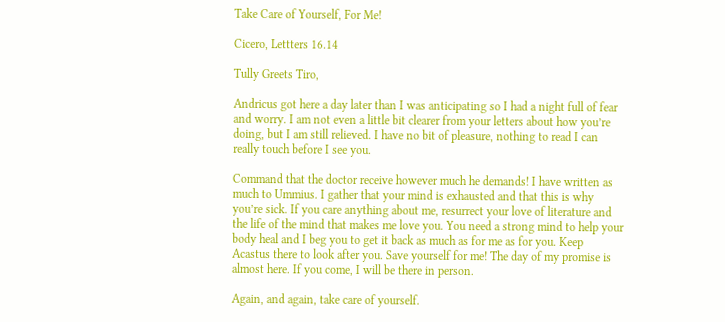Take Care of Yourself, For Me!

Cicero, Lettters 16.14

Tully Greets Tiro,

Andricus got here a day later than I was anticipating so I had a night full of fear and worry. I am not even a little bit clearer from your letters about how you’re doing, but I am still relieved. I have no bit of pleasure, nothing to read I can really touch before I see you.

Command that the doctor receive however much he demands! I have written as much to Ummius. I gather that your mind is exhausted and that this is why you’re sick. If you care anything about me, resurrect your love of literature and the life of the mind that makes me love you. You need a strong mind to help your body heal and I beg you to get it back as much as for me as for you. Keep Acastus there to look after you. Save yourself for me! The day of my promise is almost here. If you come, I will be there in person.

Again, and again, take care of yourself.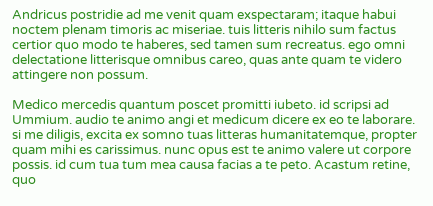Andricus postridie ad me venit quam exspectaram; itaque habui noctem plenam timoris ac miseriae. tuis litteris nihilo sum factus certior quo modo te haberes, sed tamen sum recreatus. ego omni delectatione litterisque omnibus careo, quas ante quam te videro attingere non possum.

Medico mercedis quantum poscet promitti iubeto. id scripsi ad Ummium. audio te animo angi et medicum dicere ex eo te laborare. si me diligis, excita ex somno tuas litteras humanitatemque, propter quam mihi es carissimus. nunc opus est te animo valere ut corpore possis. id cum tua tum mea causa facias a te peto. Acastum retine, quo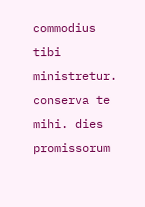commodius tibi ministretur. conserva te mihi. dies promissorum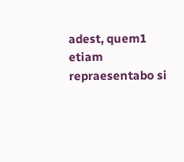adest, quem1 etiam repraesentabo si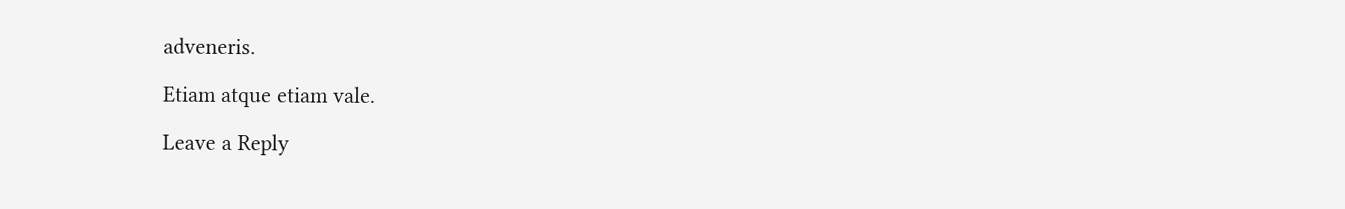adveneris.

Etiam atque etiam vale.

Leave a Reply